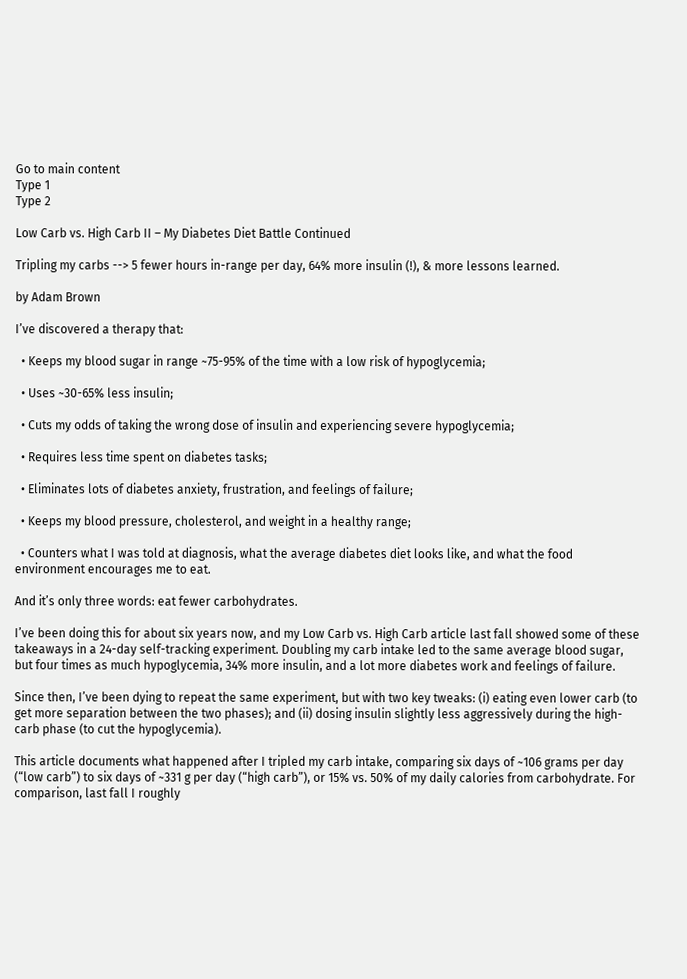Go to main content
Type 1
Type 2

Low Carb vs. High Carb II – My Diabetes Diet Battle Continued

Tripling my carbs --> 5 fewer hours in-range per day, 64% more insulin (!), & more lessons learned.

by Adam Brown

I’ve discovered a therapy that:

  • Keeps my blood sugar in range ~75-95% of the time with a low risk of hypoglycemia;

  • Uses ~30-65% less insulin;

  • Cuts my odds of taking the wrong dose of insulin and experiencing severe hypoglycemia;

  • Requires less time spent on diabetes tasks;

  • Eliminates lots of diabetes anxiety, frustration, and feelings of failure;

  • Keeps my blood pressure, cholesterol, and weight in a healthy range;

  • Counters what I was told at diagnosis, what the average diabetes diet looks like, and what the food environment encourages me to eat.

And it’s only three words: eat fewer carbohydrates.

I’ve been doing this for about six years now, and my Low Carb vs. High Carb article last fall showed some of these takeaways in a 24-day self-tracking experiment. Doubling my carb intake led to the same average blood sugar, but four times as much hypoglycemia, 34% more insulin, and a lot more diabetes work and feelings of failure.

Since then, I’ve been dying to repeat the same experiment, but with two key tweaks: (i) eating even lower carb (to get more separation between the two phases); and (ii) dosing insulin slightly less aggressively during the high-carb phase (to cut the hypoglycemia).

This article documents what happened after I tripled my carb intake, comparing six days of ~106 grams per day (“low carb”) to six days of ~331 g per day (“high carb”), or 15% vs. 50% of my daily calories from carbohydrate. For comparison, last fall I roughly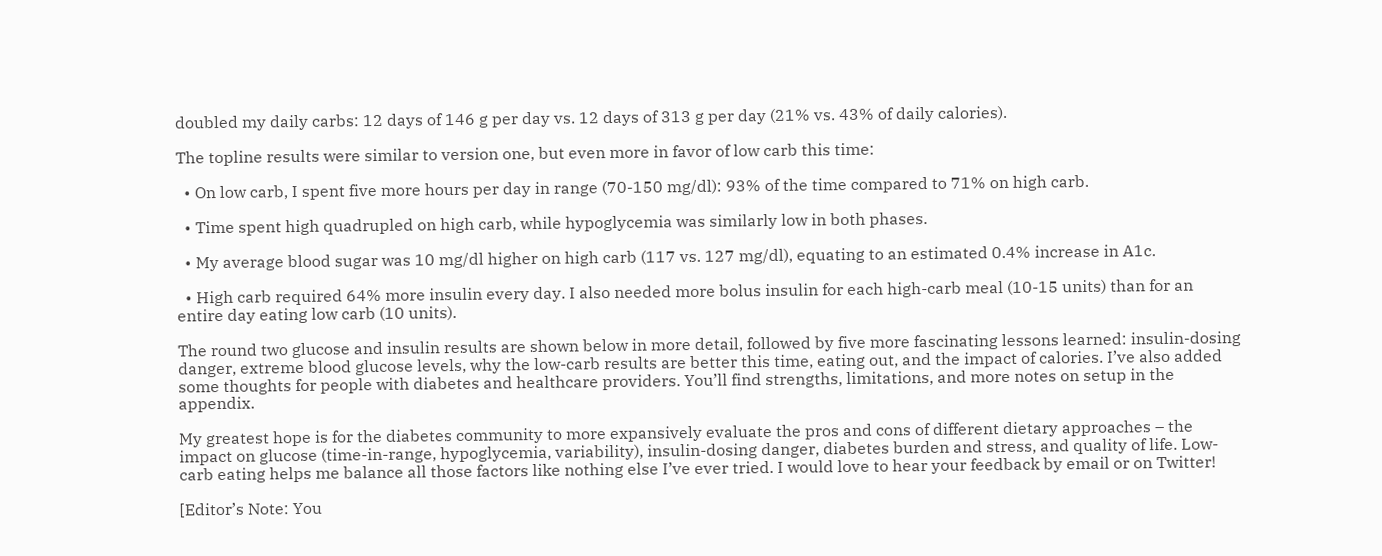doubled my daily carbs: 12 days of 146 g per day vs. 12 days of 313 g per day (21% vs. 43% of daily calories).

The topline results were similar to version one, but even more in favor of low carb this time:

  • On low carb, I spent five more hours per day in range (70-150 mg/dl): 93% of the time compared to 71% on high carb.

  • Time spent high quadrupled on high carb, while hypoglycemia was similarly low in both phases.

  • My average blood sugar was 10 mg/dl higher on high carb (117 vs. 127 mg/dl), equating to an estimated 0.4% increase in A1c.

  • High carb required 64% more insulin every day. I also needed more bolus insulin for each high-carb meal (10-15 units) than for an entire day eating low carb (10 units).

The round two glucose and insulin results are shown below in more detail, followed by five more fascinating lessons learned: insulin-dosing danger, extreme blood glucose levels, why the low-carb results are better this time, eating out, and the impact of calories. I’ve also added some thoughts for people with diabetes and healthcare providers. You’ll find strengths, limitations, and more notes on setup in the appendix.

My greatest hope is for the diabetes community to more expansively evaluate the pros and cons of different dietary approaches – the impact on glucose (time-in-range, hypoglycemia, variability), insulin-dosing danger, diabetes burden and stress, and quality of life. Low-carb eating helps me balance all those factors like nothing else I’ve ever tried. I would love to hear your feedback by email or on Twitter!

[Editor’s Note: You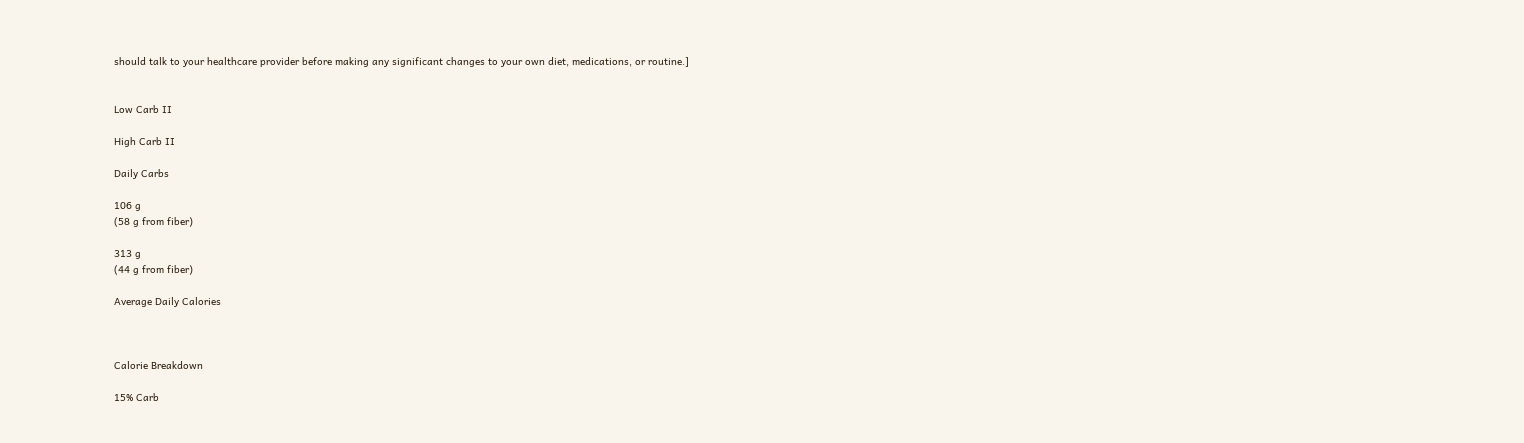should talk to your healthcare provider before making any significant changes to your own diet, medications, or routine.]


Low Carb II

High Carb II

Daily Carbs

106 g
(58 g from fiber)

313 g
(44 g from fiber)

Average Daily Calories



Calorie Breakdown

15% Carb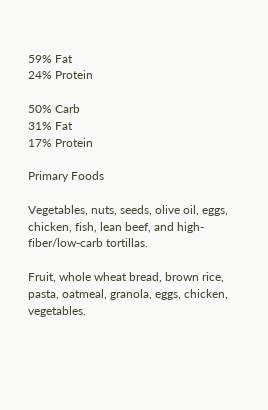59% Fat
24% Protein

50% Carb
31% Fat
17% Protein

Primary Foods

Vegetables, nuts, seeds, olive oil, eggs, chicken, fish, lean beef, and high-fiber/low-carb tortillas.

Fruit, whole wheat bread, brown rice, pasta, oatmeal, granola, eggs, chicken, vegetables.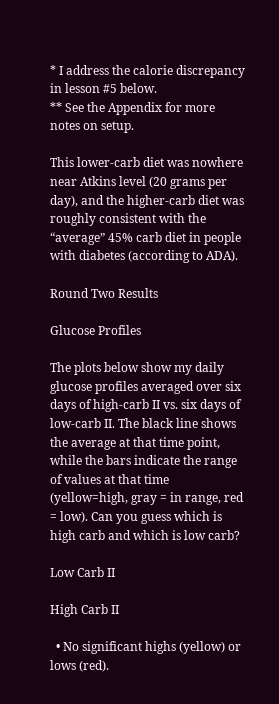* I address the calorie discrepancy in lesson #5 below.
** See the Appendix for more notes on setup.

This lower-carb diet was nowhere near Atkins level (20 grams per day), and the higher-carb diet was roughly consistent with the “average” 45% carb diet in people with diabetes (according to ADA).

Round Two Results

Glucose Profiles

The plots below show my daily glucose profiles averaged over six days of high-carb II vs. six days of low-carb II. The black line shows the average at that time point, while the bars indicate the range of values at that time (yellow=high, gray = in range, red = low). Can you guess which is high carb and which is low carb?

Low Carb II

High Carb II

  • No significant highs (yellow) or lows (red).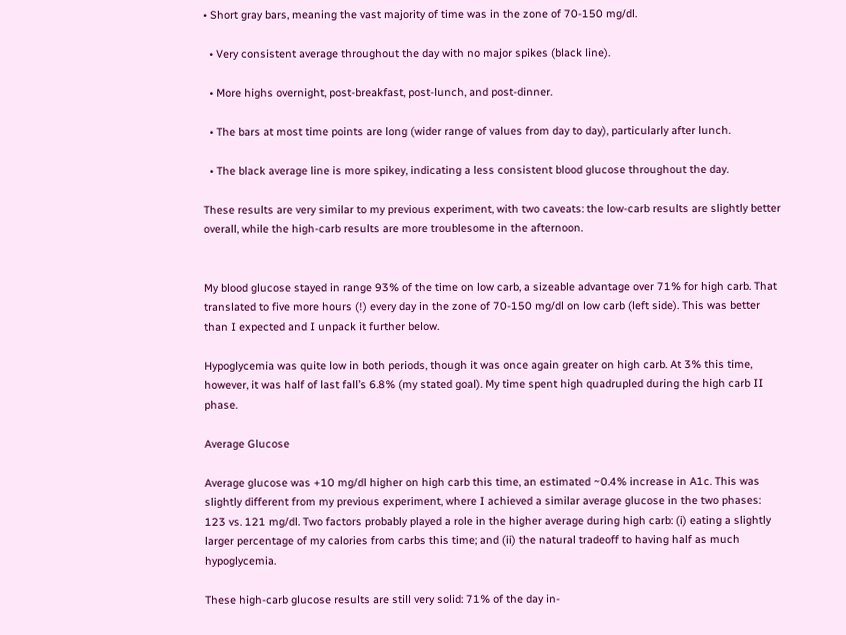• Short gray bars, meaning the vast majority of time was in the zone of 70-150 mg/dl.

  • Very consistent average throughout the day with no major spikes (black line).

  • More highs overnight, post-breakfast, post-lunch, and post-dinner.

  • The bars at most time points are long (wider range of values from day to day), particularly after lunch.

  • The black average line is more spikey, indicating a less consistent blood glucose throughout the day.

These results are very similar to my previous experiment, with two caveats: the low-carb results are slightly better overall, while the high-carb results are more troublesome in the afternoon.


My blood glucose stayed in range 93% of the time on low carb, a sizeable advantage over 71% for high carb. That translated to five more hours (!) every day in the zone of 70-150 mg/dl on low carb (left side). This was better than I expected and I unpack it further below.

Hypoglycemia was quite low in both periods, though it was once again greater on high carb. At 3% this time, however, it was half of last fall’s 6.8% (my stated goal). My time spent high quadrupled during the high carb II phase.

Average Glucose

Average glucose was +10 mg/dl higher on high carb this time, an estimated ~0.4% increase in A1c. This was slightly different from my previous experiment, where I achieved a similar average glucose in the two phases: 123 vs. 121 mg/dl. Two factors probably played a role in the higher average during high carb: (i) eating a slightly larger percentage of my calories from carbs this time; and (ii) the natural tradeoff to having half as much hypoglycemia.

These high-carb glucose results are still very solid: 71% of the day in-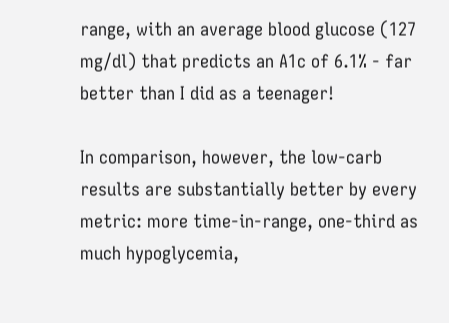range, with an average blood glucose (127 mg/dl) that predicts an A1c of 6.1% - far better than I did as a teenager!

In comparison, however, the low-carb results are substantially better by every metric: more time-in-range, one-third as much hypoglycemia,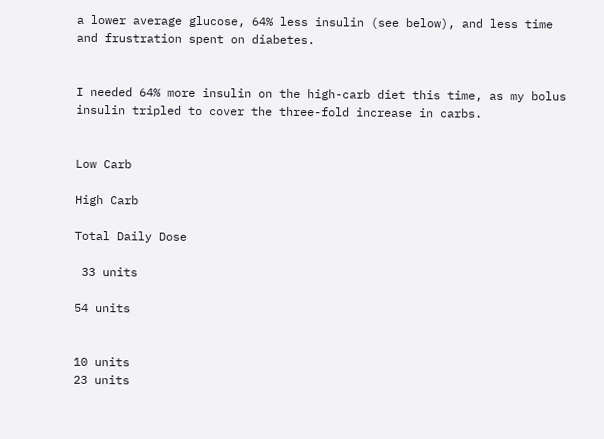a lower average glucose, 64% less insulin (see below), and less time and frustration spent on diabetes.


I needed 64% more insulin on the high-carb diet this time, as my bolus insulin tripled to cover the three-fold increase in carbs.


Low Carb

High Carb

Total Daily Dose

 33 units

54 units


10 units
23 units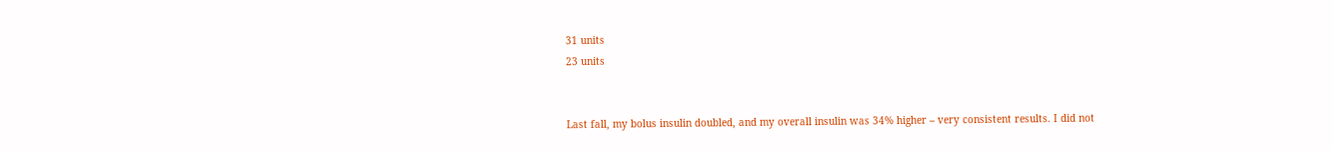31 units
23 units


Last fall, my bolus insulin doubled, and my overall insulin was 34% higher – very consistent results. I did not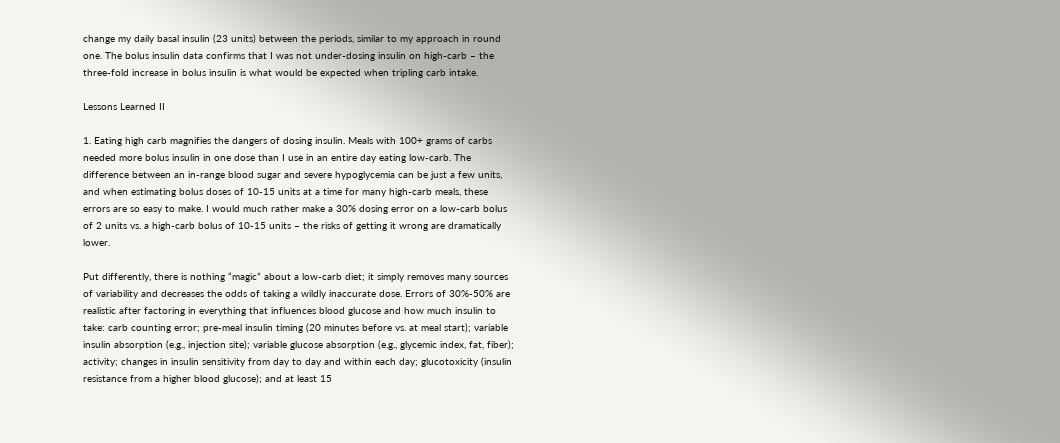change my daily basal insulin (23 units) between the periods, similar to my approach in round one. The bolus insulin data confirms that I was not under-dosing insulin on high-carb – the three-fold increase in bolus insulin is what would be expected when tripling carb intake.

Lessons Learned II

1. Eating high carb magnifies the dangers of dosing insulin. Meals with 100+ grams of carbs needed more bolus insulin in one dose than I use in an entire day eating low-carb. The difference between an in-range blood sugar and severe hypoglycemia can be just a few units, and when estimating bolus doses of 10-15 units at a time for many high-carb meals, these errors are so easy to make. I would much rather make a 30% dosing error on a low-carb bolus of 2 units vs. a high-carb bolus of 10-15 units – the risks of getting it wrong are dramatically lower.

Put differently, there is nothing “magic” about a low-carb diet; it simply removes many sources of variability and decreases the odds of taking a wildly inaccurate dose. Errors of 30%-50% are realistic after factoring in everything that influences blood glucose and how much insulin to take: carb counting error; pre-meal insulin timing (20 minutes before vs. at meal start); variable insulin absorption (e.g., injection site); variable glucose absorption (e.g., glycemic index, fat, fiber); activity; changes in insulin sensitivity from day to day and within each day; glucotoxicity (insulin resistance from a higher blood glucose); and at least 15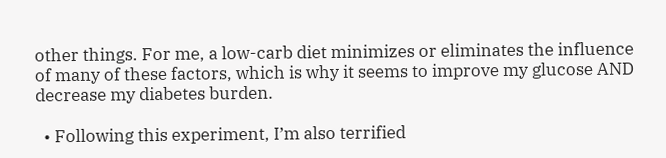other things. For me, a low-carb diet minimizes or eliminates the influence of many of these factors, which is why it seems to improve my glucose AND decrease my diabetes burden.

  • Following this experiment, I’m also terrified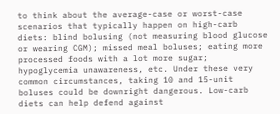to think about the average-case or worst-case scenarios that typically happen on high-carb diets: blind bolusing (not measuring blood glucose or wearing CGM); missed meal boluses; eating more processed foods with a lot more sugar; hypoglycemia unawareness, etc. Under these very common circumstances, taking 10 and 15-unit boluses could be downright dangerous. Low-carb diets can help defend against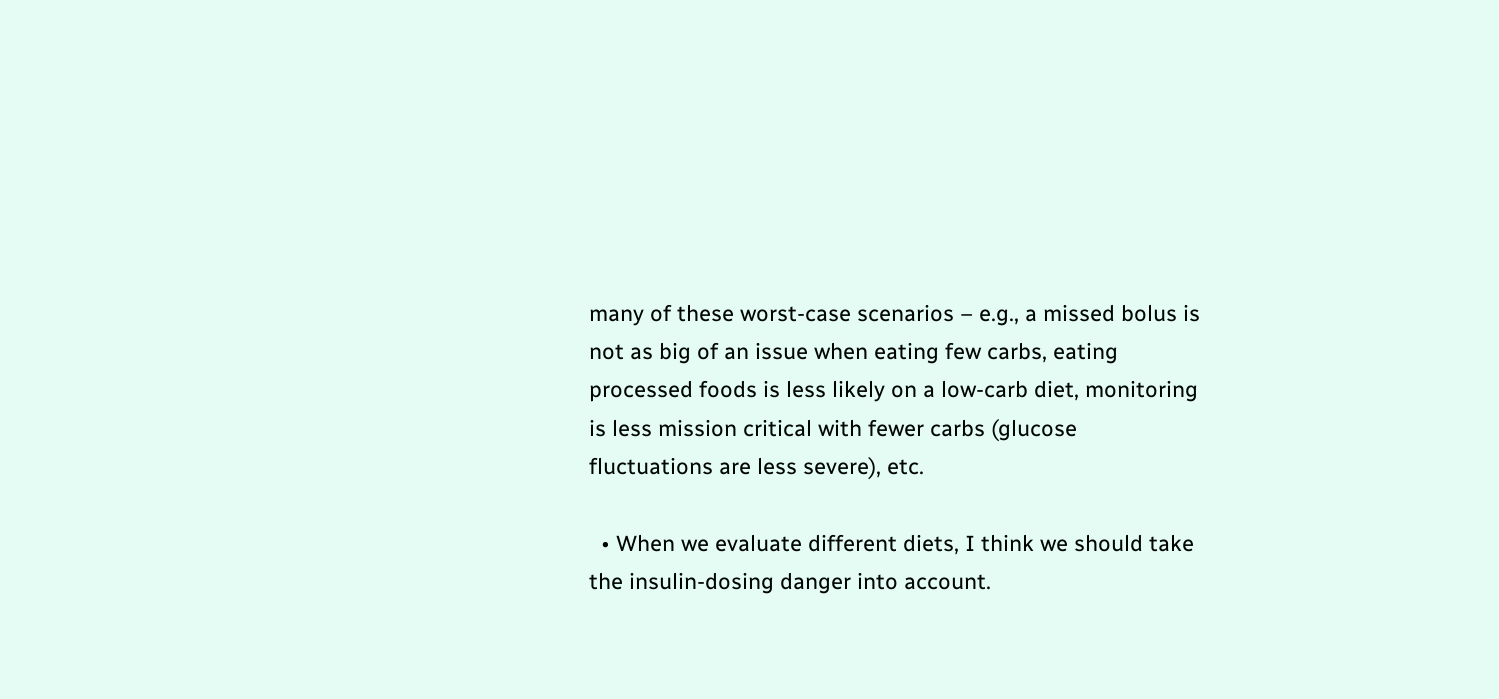many of these worst-case scenarios – e.g., a missed bolus is not as big of an issue when eating few carbs, eating processed foods is less likely on a low-carb diet, monitoring is less mission critical with fewer carbs (glucose fluctuations are less severe), etc.

  • When we evaluate different diets, I think we should take the insulin-dosing danger into account.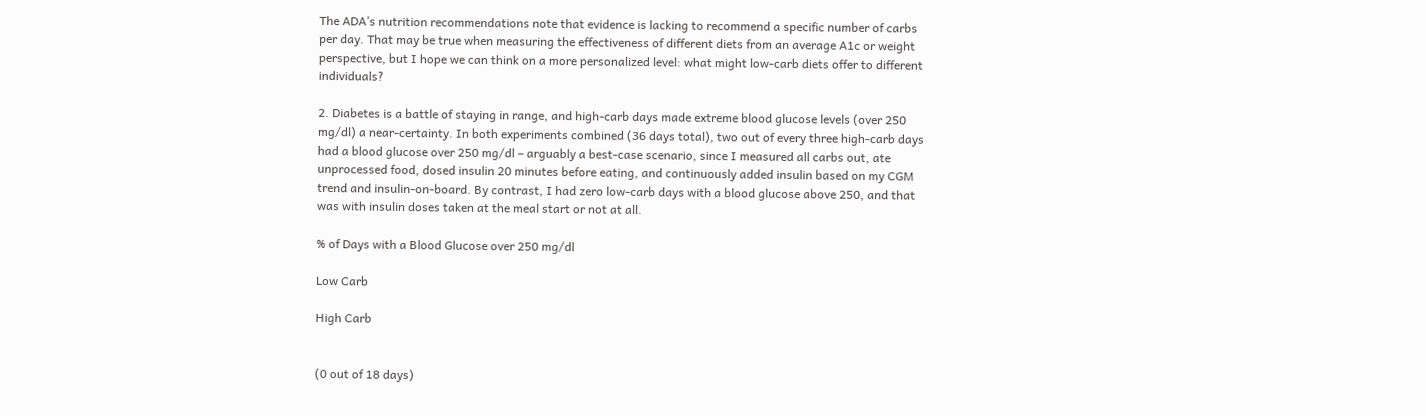The ADA’s nutrition recommendations note that evidence is lacking to recommend a specific number of carbs per day. That may be true when measuring the effectiveness of different diets from an average A1c or weight perspective, but I hope we can think on a more personalized level: what might low-carb diets offer to different individuals?

2. Diabetes is a battle of staying in range, and high-carb days made extreme blood glucose levels (over 250 mg/dl) a near-certainty. In both experiments combined (36 days total), two out of every three high-carb days had a blood glucose over 250 mg/dl – arguably a best-case scenario, since I measured all carbs out, ate unprocessed food, dosed insulin 20 minutes before eating, and continuously added insulin based on my CGM trend and insulin-on-board. By contrast, I had zero low-carb days with a blood glucose above 250, and that was with insulin doses taken at the meal start or not at all.

% of Days with a Blood Glucose over 250 mg/dl

Low Carb

High Carb


(0 out of 18 days)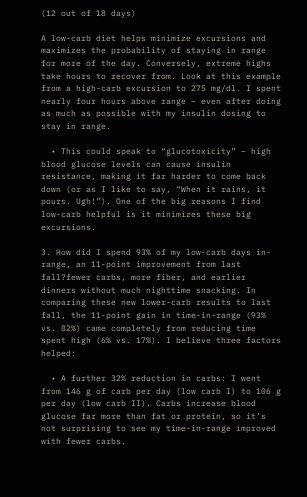(12 out of 18 days)

A low-carb diet helps minimize excursions and maximizes the probability of staying in range for more of the day. Conversely, extreme highs take hours to recover from. Look at this example from a high-carb excursion to 275 mg/dl. I spent nearly four hours above range – even after doing as much as possible with my insulin dosing to stay in range.

  • This could speak to “glucotoxicity” – high blood glucose levels can cause insulin resistance, making it far harder to come back down (or as I like to say, “When it rains, it pours. Ugh!”). One of the big reasons I find low-carb helpful is it minimizes these big excursions.

3. How did I spend 93% of my low-carb days in-range, an 11-point improvement from last fall?fewer carbs, more fiber, and earlier dinners without much nighttime snacking. In comparing these new lower-carb results to last fall, the 11-point gain in time-in-range (93% vs. 82%) came completely from reducing time spent high (6% vs. 17%). I believe three factors helped:

  • A further 32% reduction in carbs: I went from 146 g of carb per day (low carb I) to 106 g per day (low carb II). Carbs increase blood glucose far more than fat or protein, so it’s not surprising to see my time-in-range improved with fewer carbs.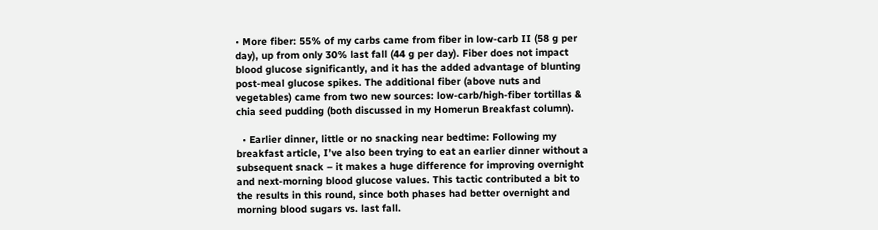• More fiber: 55% of my carbs came from fiber in low-carb II (58 g per day), up from only 30% last fall (44 g per day). Fiber does not impact blood glucose significantly, and it has the added advantage of blunting post-meal glucose spikes. The additional fiber (above nuts and vegetables) came from two new sources: low-carb/high-fiber tortillas & chia seed pudding (both discussed in my Homerun Breakfast column).

  • Earlier dinner, little or no snacking near bedtime: Following my breakfast article, I’ve also been trying to eat an earlier dinner without a subsequent snack – it makes a huge difference for improving overnight and next-morning blood glucose values. This tactic contributed a bit to the results in this round, since both phases had better overnight and morning blood sugars vs. last fall.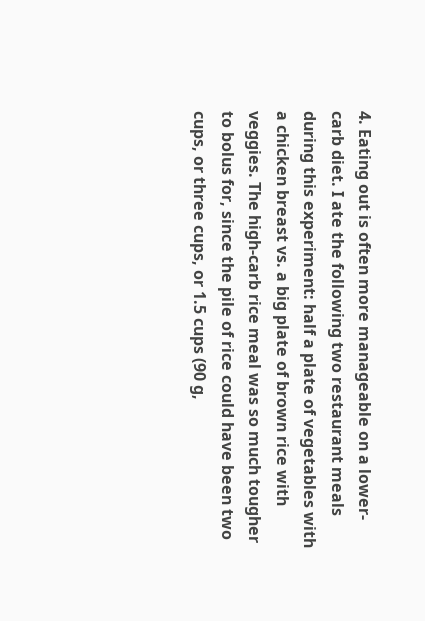4. Eating out is often more manageable on a lower-carb diet. I ate the following two restaurant meals during this experiment: half a plate of vegetables with a chicken breast vs. a big plate of brown rice with veggies. The high-carb rice meal was so much tougher to bolus for, since the pile of rice could have been two cups, or three cups, or 1.5 cups (90 g,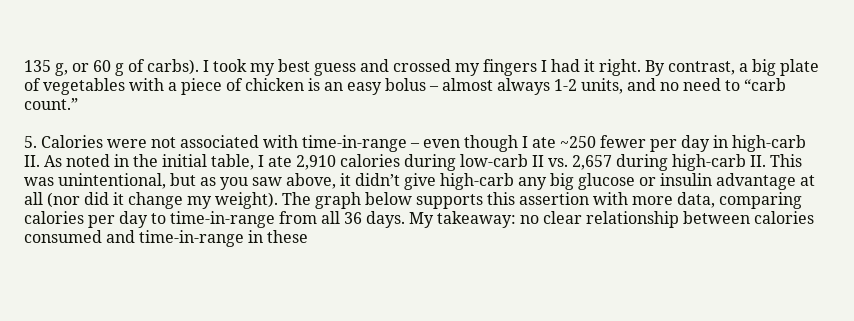135 g, or 60 g of carbs). I took my best guess and crossed my fingers I had it right. By contrast, a big plate of vegetables with a piece of chicken is an easy bolus – almost always 1-2 units, and no need to “carb count.”

5. Calories were not associated with time-in-range – even though I ate ~250 fewer per day in high-carb II. As noted in the initial table, I ate 2,910 calories during low-carb II vs. 2,657 during high-carb II. This was unintentional, but as you saw above, it didn’t give high-carb any big glucose or insulin advantage at all (nor did it change my weight). The graph below supports this assertion with more data, comparing calories per day to time-in-range from all 36 days. My takeaway: no clear relationship between calories consumed and time-in-range in these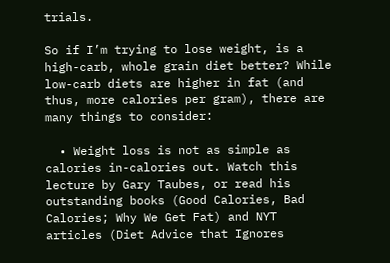trials.

So if I’m trying to lose weight, is a high-carb, whole grain diet better? While low-carb diets are higher in fat (and thus, more calories per gram), there are many things to consider:

  • Weight loss is not as simple as calories in-calories out. Watch this lecture by Gary Taubes, or read his outstanding books (Good Calories, Bad Calories; Why We Get Fat) and NYT articles (Diet Advice that Ignores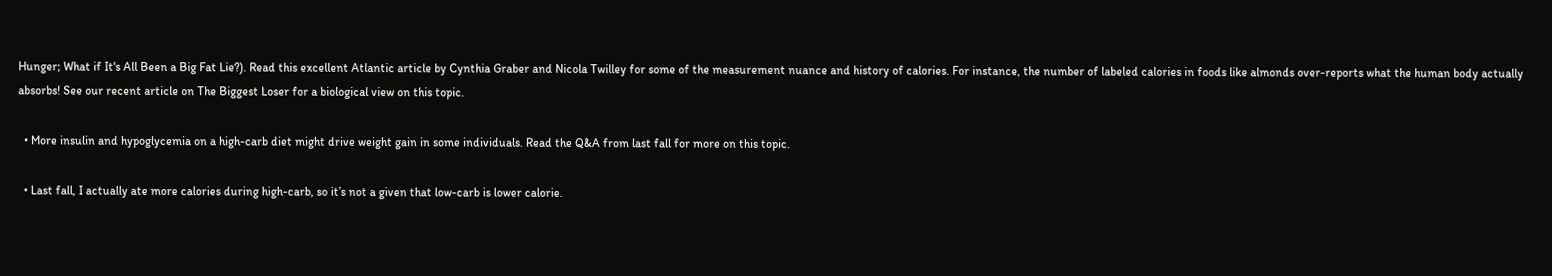Hunger; What if It's All Been a Big Fat Lie?). Read this excellent Atlantic article by Cynthia Graber and Nicola Twilley for some of the measurement nuance and history of calories. For instance, the number of labeled calories in foods like almonds over-reports what the human body actually absorbs! See our recent article on The Biggest Loser for a biological view on this topic.

  • More insulin and hypoglycemia on a high-carb diet might drive weight gain in some individuals. Read the Q&A from last fall for more on this topic.

  • Last fall, I actually ate more calories during high-carb, so it’s not a given that low-carb is lower calorie.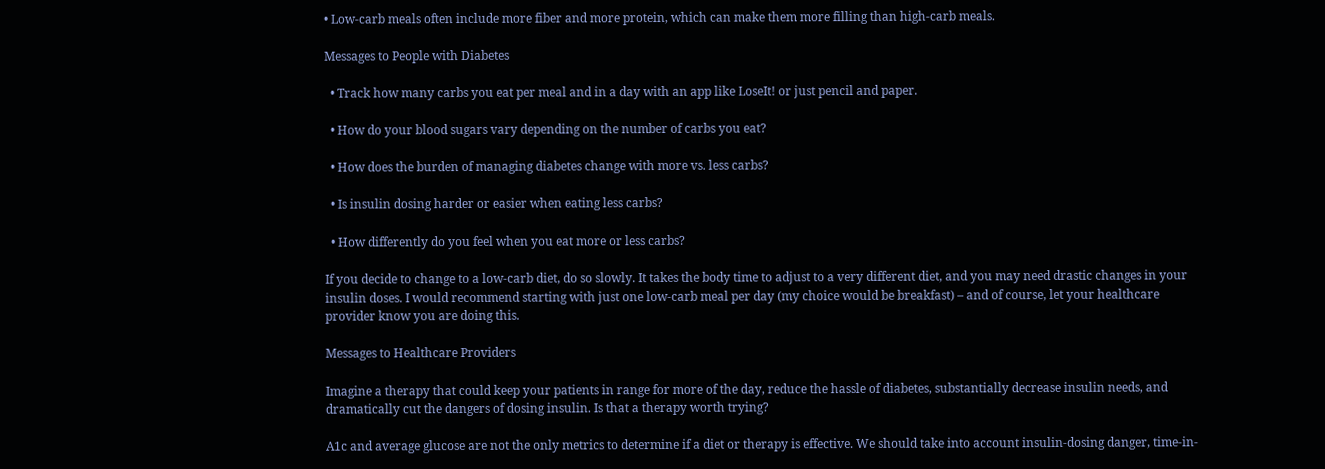• Low-carb meals often include more fiber and more protein, which can make them more filling than high-carb meals.

Messages to People with Diabetes

  • Track how many carbs you eat per meal and in a day with an app like LoseIt! or just pencil and paper.

  • How do your blood sugars vary depending on the number of carbs you eat?

  • How does the burden of managing diabetes change with more vs. less carbs?

  • Is insulin dosing harder or easier when eating less carbs?

  • How differently do you feel when you eat more or less carbs?

If you decide to change to a low-carb diet, do so slowly. It takes the body time to adjust to a very different diet, and you may need drastic changes in your insulin doses. I would recommend starting with just one low-carb meal per day (my choice would be breakfast) – and of course, let your healthcare provider know you are doing this.

Messages to Healthcare Providers

Imagine a therapy that could keep your patients in range for more of the day, reduce the hassle of diabetes, substantially decrease insulin needs, and dramatically cut the dangers of dosing insulin. Is that a therapy worth trying?

A1c and average glucose are not the only metrics to determine if a diet or therapy is effective. We should take into account insulin-dosing danger, time-in-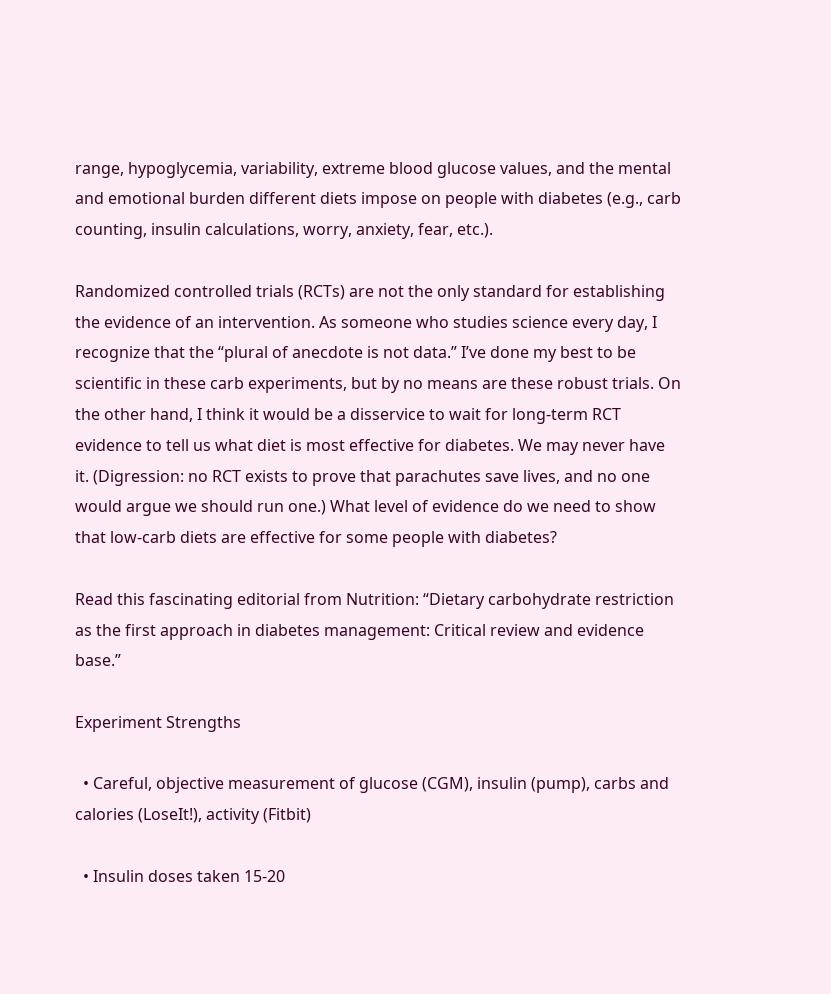range, hypoglycemia, variability, extreme blood glucose values, and the mental and emotional burden different diets impose on people with diabetes (e.g., carb counting, insulin calculations, worry, anxiety, fear, etc.).

Randomized controlled trials (RCTs) are not the only standard for establishing the evidence of an intervention. As someone who studies science every day, I recognize that the “plural of anecdote is not data.” I’ve done my best to be scientific in these carb experiments, but by no means are these robust trials. On the other hand, I think it would be a disservice to wait for long-term RCT evidence to tell us what diet is most effective for diabetes. We may never have it. (Digression: no RCT exists to prove that parachutes save lives, and no one would argue we should run one.) What level of evidence do we need to show that low-carb diets are effective for some people with diabetes?

Read this fascinating editorial from Nutrition: “Dietary carbohydrate restriction as the first approach in diabetes management: Critical review and evidence base.”

Experiment Strengths

  • Careful, objective measurement of glucose (CGM), insulin (pump), carbs and calories (LoseIt!), activity (Fitbit)

  • Insulin doses taken 15-20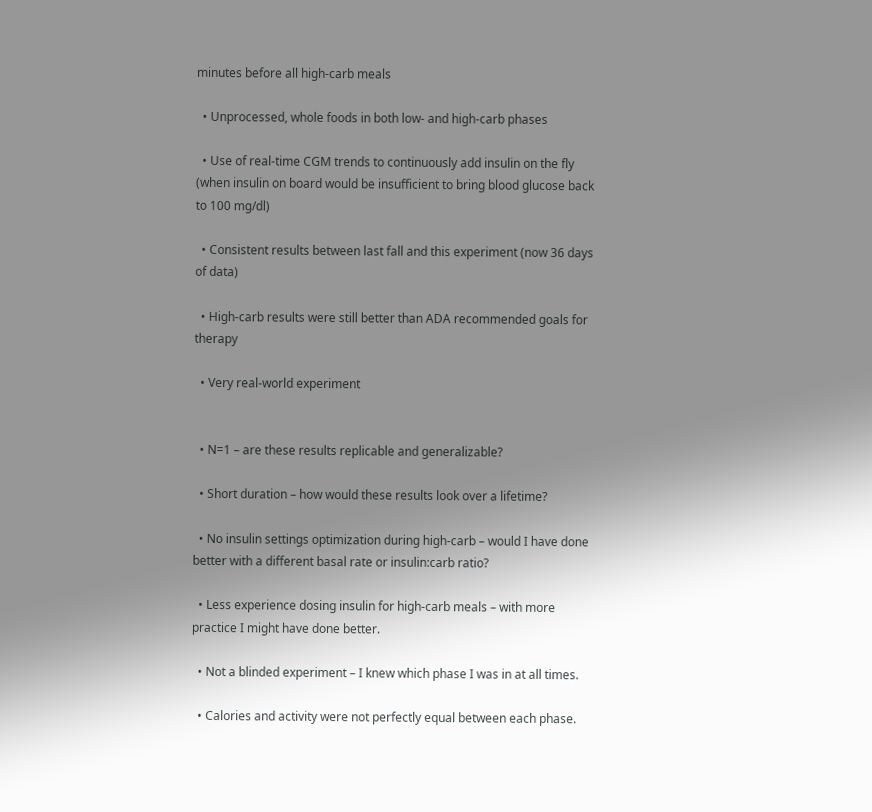minutes before all high-carb meals

  • Unprocessed, whole foods in both low- and high-carb phases

  • Use of real-time CGM trends to continuously add insulin on the fly (when insulin on board would be insufficient to bring blood glucose back to 100 mg/dl)

  • Consistent results between last fall and this experiment (now 36 days of data)

  • High-carb results were still better than ADA recommended goals for therapy

  • Very real-world experiment


  • N=1 – are these results replicable and generalizable?

  • Short duration – how would these results look over a lifetime?

  • No insulin settings optimization during high-carb – would I have done better with a different basal rate or insulin:carb ratio?

  • Less experience dosing insulin for high-carb meals – with more practice I might have done better.

  • Not a blinded experiment – I knew which phase I was in at all times.

  • Calories and activity were not perfectly equal between each phase.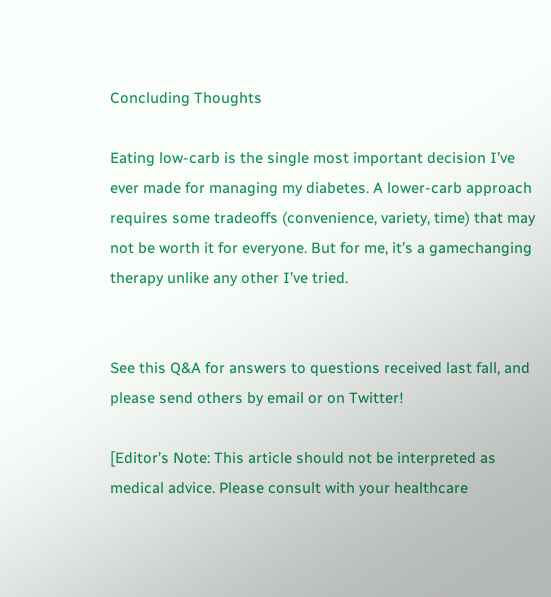Concluding Thoughts

Eating low-carb is the single most important decision I’ve ever made for managing my diabetes. A lower-carb approach requires some tradeoffs (convenience, variety, time) that may not be worth it for everyone. But for me, it’s a gamechanging therapy unlike any other I’ve tried.


See this Q&A for answers to questions received last fall, and please send others by email or on Twitter!

[Editor’s Note: This article should not be interpreted as medical advice. Please consult with your healthcare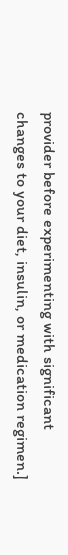provider before experimenting with significant changes to your diet, insulin, or medication regimen.]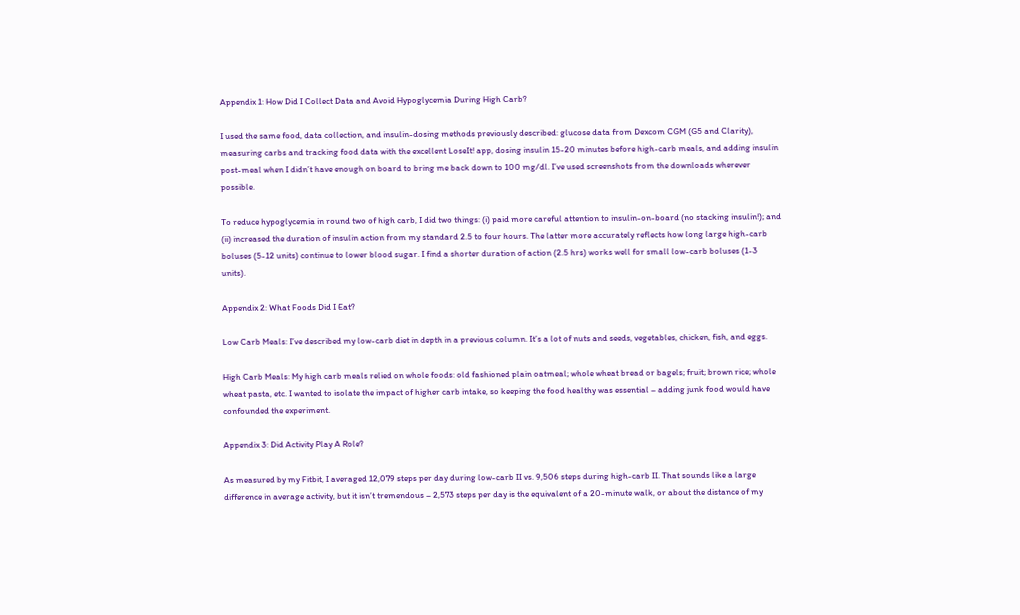Appendix 1: How Did I Collect Data and Avoid Hypoglycemia During High Carb?

I used the same food, data collection, and insulin-dosing methods previously described: glucose data from Dexcom CGM (G5 and Clarity), measuring carbs and tracking food data with the excellent LoseIt! app, dosing insulin 15-20 minutes before high-carb meals, and adding insulin post-meal when I didn’t have enough on board to bring me back down to 100 mg/dl. I’ve used screenshots from the downloads wherever possible.

To reduce hypoglycemia in round two of high carb, I did two things: (i) paid more careful attention to insulin-on-board (no stacking insulin!); and (ii) increased the duration of insulin action from my standard 2.5 to four hours. The latter more accurately reflects how long large high-carb boluses (5-12 units) continue to lower blood sugar. I find a shorter duration of action (2.5 hrs) works well for small low-carb boluses (1-3 units).

Appendix 2: What Foods Did I Eat?

Low Carb Meals: I’ve described my low-carb diet in depth in a previous column. It’s a lot of nuts and seeds, vegetables, chicken, fish, and eggs.

High Carb Meals: My high carb meals relied on whole foods: old fashioned plain oatmeal; whole wheat bread or bagels; fruit; brown rice; whole wheat pasta, etc. I wanted to isolate the impact of higher carb intake, so keeping the food healthy was essential – adding junk food would have confounded the experiment.

Appendix 3: Did Activity Play A Role?

As measured by my Fitbit, I averaged 12,079 steps per day during low-carb II vs. 9,506 steps during high-carb II. That sounds like a large difference in average activity, but it isn’t tremendous – 2,573 steps per day is the equivalent of a 20-minute walk, or about the distance of my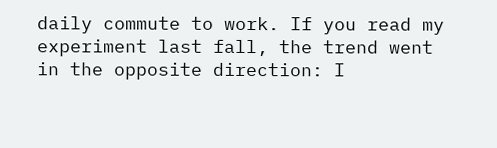daily commute to work. If you read my experiment last fall, the trend went in the opposite direction: I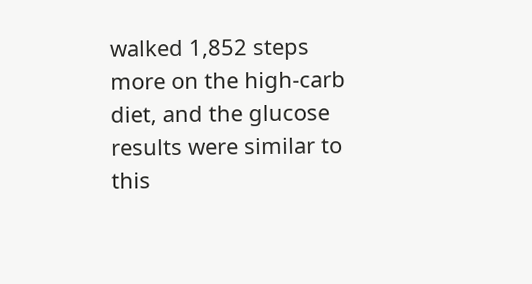walked 1,852 steps more on the high-carb diet, and the glucose results were similar to this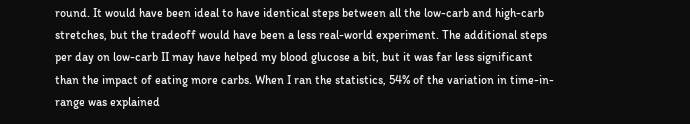round. It would have been ideal to have identical steps between all the low-carb and high-carb stretches, but the tradeoff would have been a less real-world experiment. The additional steps per day on low-carb II may have helped my blood glucose a bit, but it was far less significant than the impact of eating more carbs. When I ran the statistics, 54% of the variation in time-in-range was explained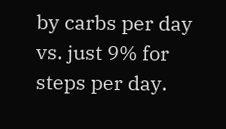by carbs per day vs. just 9% for steps per day.